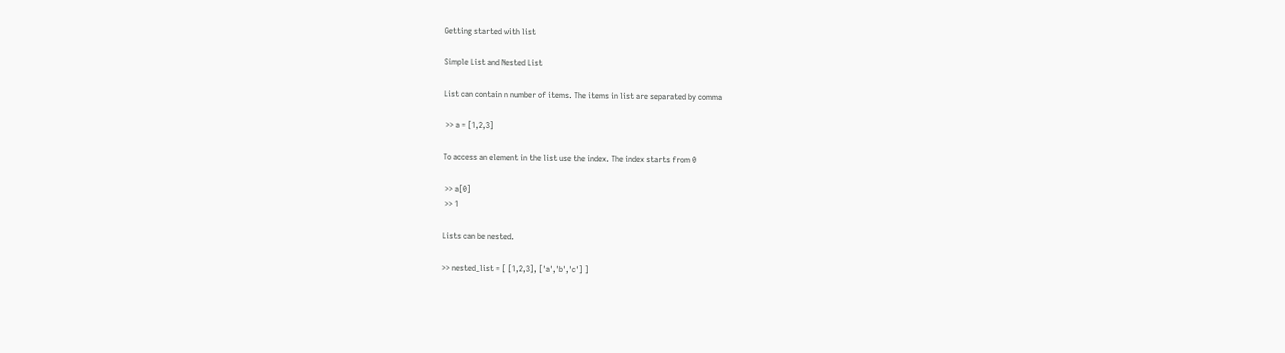Getting started with list

Simple List and Nested List

List can contain n number of items. The items in list are separated by comma

 >> a = [1,2,3]

To access an element in the list use the index. The index starts from 0

 >> a[0]
 >> 1

Lists can be nested.

>> nested_list = [ [1,2,3], ['a','b','c'] ]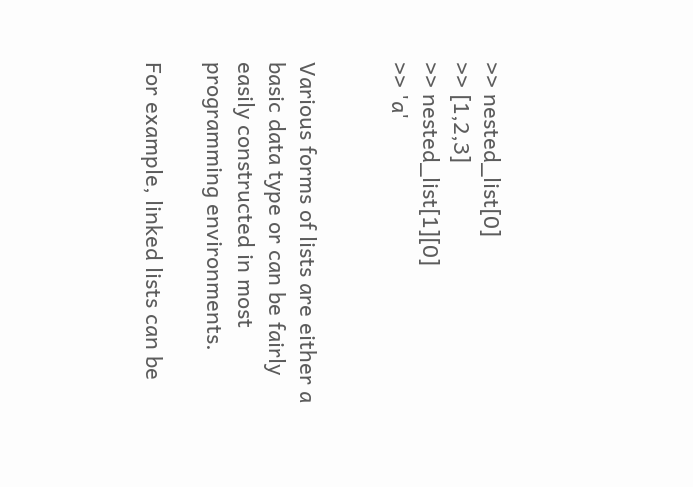>> nested_list[0]
>> [1,2,3]
>> nested_list[1][0]
>> 'a'


Various forms of lists are either a basic data type or can be fairly easily constructed in most programming environments.

For example, linked lists can be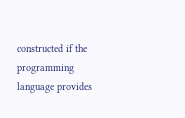constructed if the programming language provides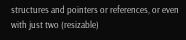structures and pointers or references, or even with just two (resizable)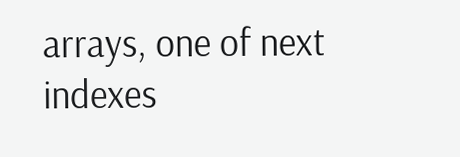arrays, one of next indexes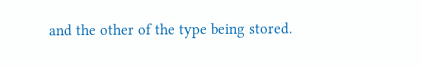and the other of the type being stored.